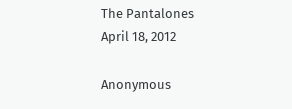The Pantalones
April 18, 2012

Anonymous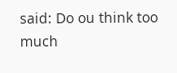said: Do ou think too much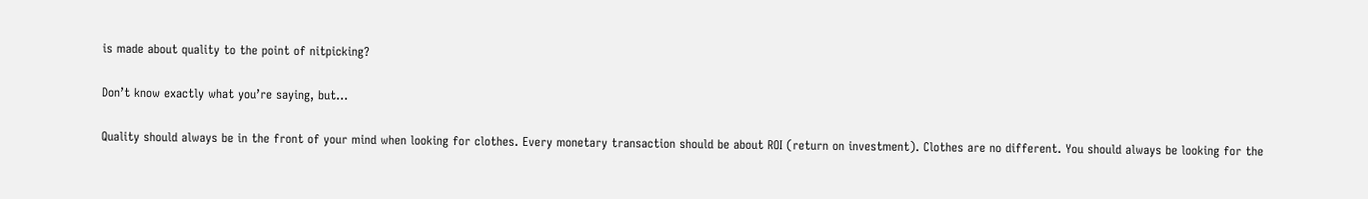is made about quality to the point of nitpicking?

Don’t know exactly what you’re saying, but…

Quality should always be in the front of your mind when looking for clothes. Every monetary transaction should be about ROI (return on investment). Clothes are no different. You should always be looking for the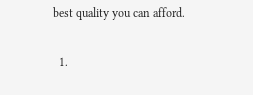best quality you can afford.

  1.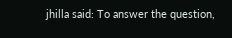jhilla said: To answer the question,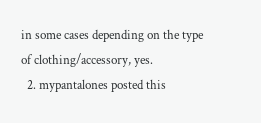in some cases depending on the type of clothing/accessory, yes.
  2. mypantalones posted this